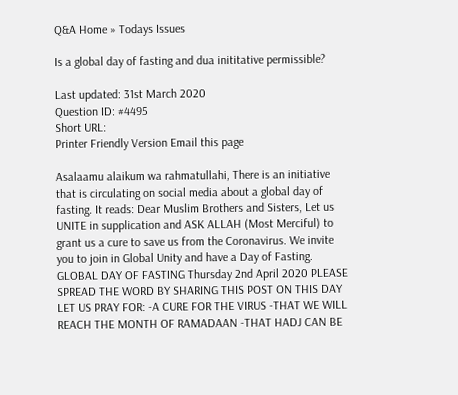Q&A Home » Todays Issues

Is a global day of fasting and dua inititative permissible?

Last updated: 31st March 2020
Question ID: #4495
Short URL:
Printer Friendly Version Email this page

Asalaamu alaikum wa rahmatullahi, There is an initiative that is circulating on social media about a global day of fasting. It reads: Dear Muslim Brothers and Sisters, Let us UNITE in supplication and ASK ALLAH (Most Merciful) to grant us a cure to save us from the Coronavirus. We invite you to join in Global Unity and have a Day of Fasting. GLOBAL DAY OF FASTING Thursday 2nd April 2020 PLEASE SPREAD THE WORD BY SHARING THIS POST ON THIS DAY LET US PRAY FOR: -A CURE FOR THE VIRUS -THAT WE WILL REACH THE MONTH OF RAMADAAN -THAT HADJ CAN BE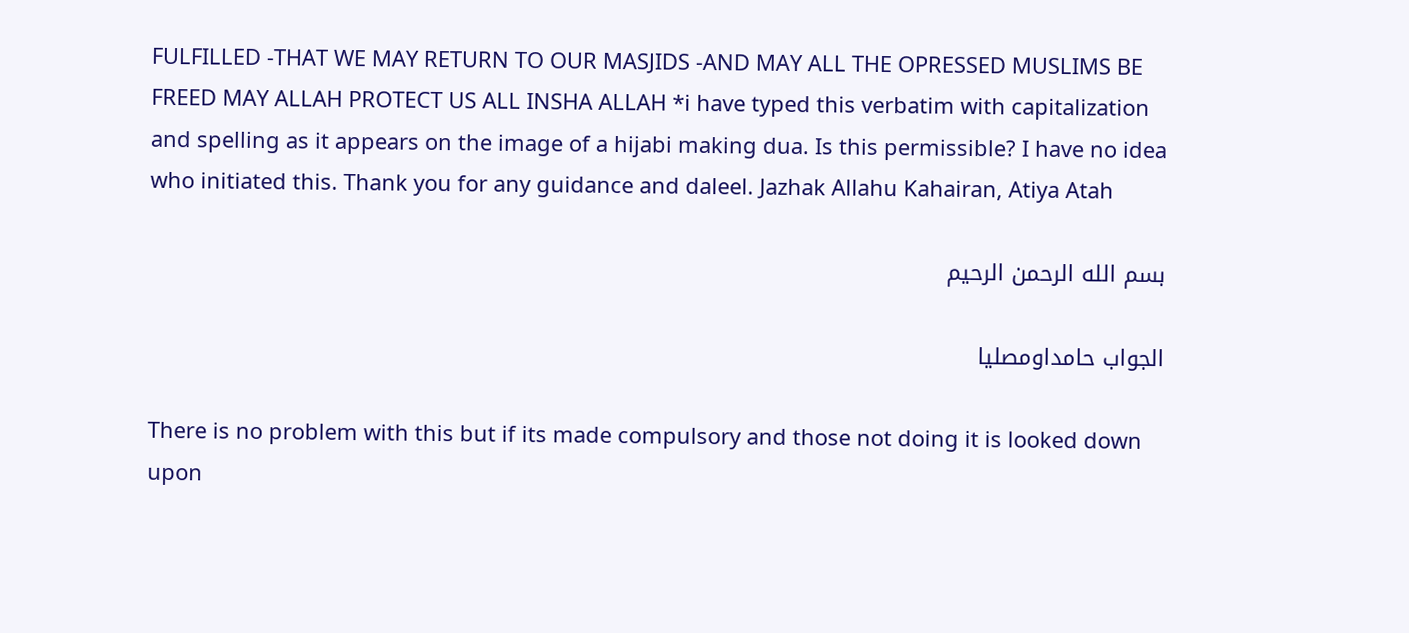FULFILLED -THAT WE MAY RETURN TO OUR MASJIDS -AND MAY ALL THE OPRESSED MUSLIMS BE FREED MAY ALLAH PROTECT US ALL INSHA ALLAH *i have typed this verbatim with capitalization and spelling as it appears on the image of a hijabi making dua. Is this permissible? I have no idea who initiated this. Thank you for any guidance and daleel. Jazhak Allahu Kahairan, Atiya Atah

بسم الله الرحمن الرحيم

الجواب حامداومصليا

There is no problem with this but if its made compulsory and those not doing it is looked down upon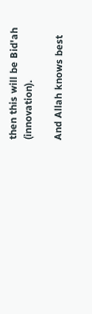then this will be Bid'ah (innovation).

And Allah knows best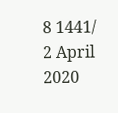8 1441/ 2 April 2020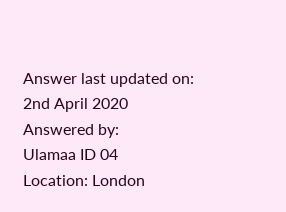Answer last updated on:
2nd April 2020
Answered by:
Ulamaa ID 04
Location: London